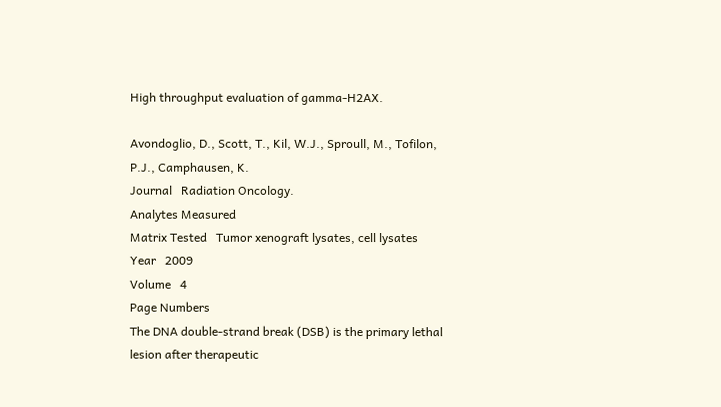High throughput evaluation of gamma-H2AX.

Avondoglio, D., Scott, T., Kil, W.J., Sproull, M., Tofilon, P.J., Camphausen, K.
Journal   Radiation Oncology.
Analytes Measured
Matrix Tested   Tumor xenograft lysates, cell lysates
Year   2009
Volume   4
Page Numbers
The DNA double-strand break (DSB) is the primary lethal lesion after therapeutic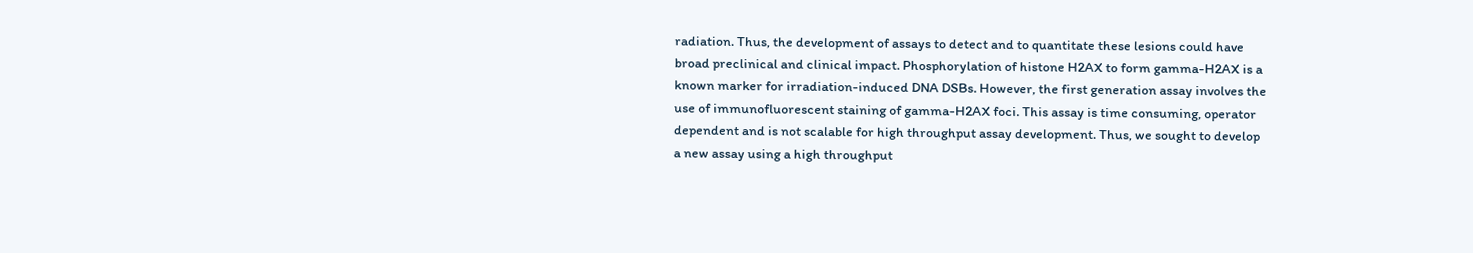radiation. Thus, the development of assays to detect and to quantitate these lesions could have broad preclinical and clinical impact. Phosphorylation of histone H2AX to form gamma-H2AX is a known marker for irradiation-induced DNA DSBs. However, the first generation assay involves the use of immunofluorescent staining of gamma-H2AX foci. This assay is time consuming, operator dependent and is not scalable for high throughput assay development. Thus, we sought to develop a new assay using a high throughput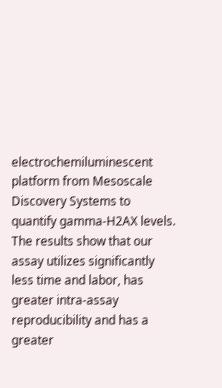electrochemiluminescent platform from Mesoscale Discovery Systems to quantify gamma-H2AX levels. The results show that our assay utilizes significantly less time and labor, has greater intra-assay reproducibility and has a greater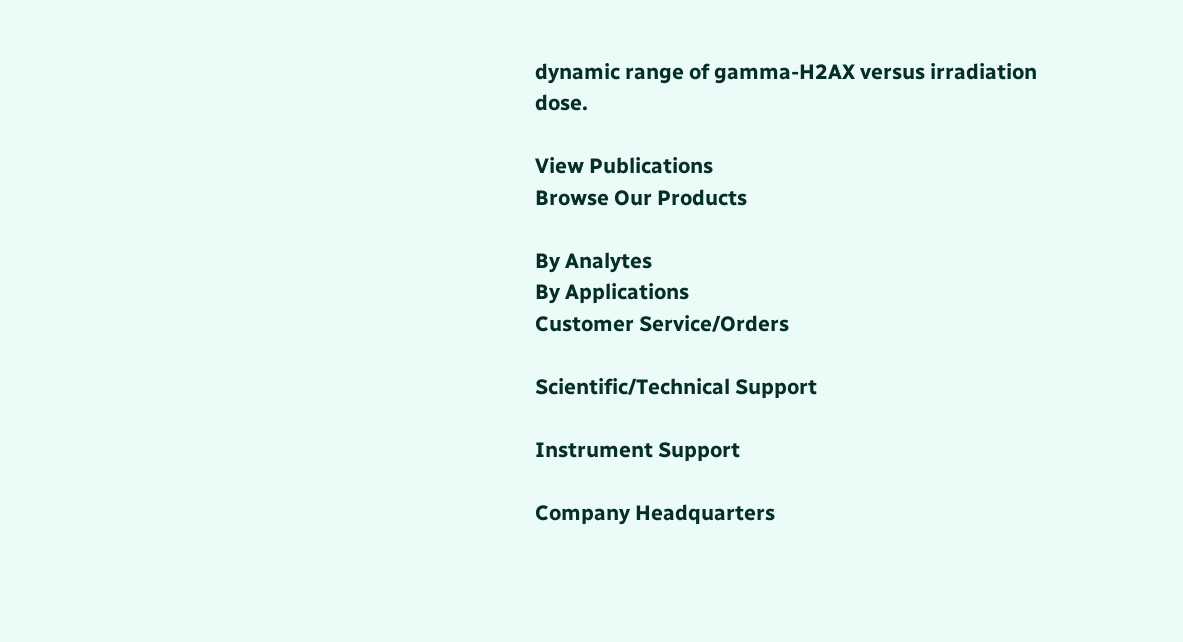dynamic range of gamma-H2AX versus irradiation dose.

View Publications
Browse Our Products

By Analytes
By Applications
Customer Service/Orders

Scientific/Technical Support

Instrument Support

Company Headquarters